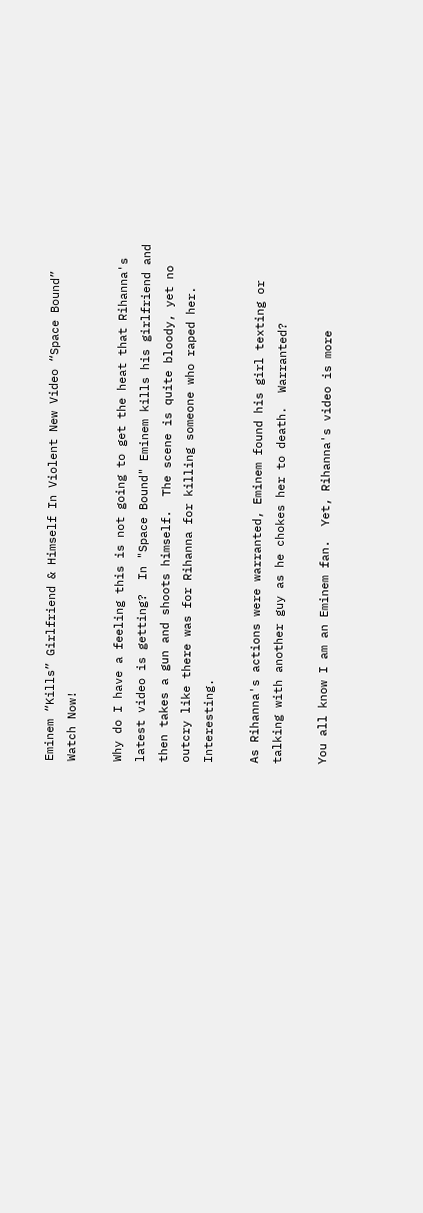Eminem “Kills” Girlfriend & Himself In Violent New Video “Space Bound” Watch Now!

Why do I have a feeling this is not going to get the heat that Rihanna's latest video is getting?  In "Space Bound" Eminem kills his girlfriend and then takes a gun and shoots himself.  The scene is quite bloody, yet no outcry like there was for Rihanna for killing someone who raped her.  Interesting.

As Rihanna's actions were warranted, Eminem found his girl texting or talking with another guy as he chokes her to death.  Warranted?

You all know I am an Eminem fan.  Yet, Rihanna's video is more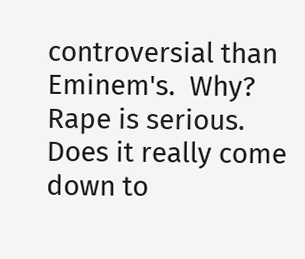controversial than Eminem's.  Why?  Rape is serious.  Does it really come down to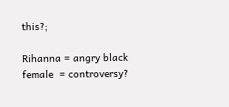this?;

Rihanna = angry black female  = controversy?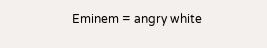Eminem = angry white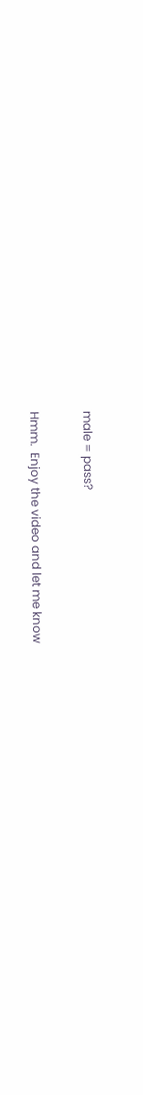male = pass?

Hmm.  Enjoy the video and let me know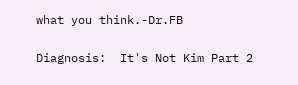what you think.-Dr.FB

Diagnosis:  It's Not Kim Part 2